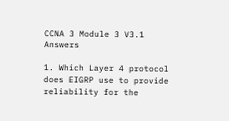CCNA 3 Module 3 V3.1 Answers

1. Which Layer 4 protocol does EIGRP use to provide reliability for the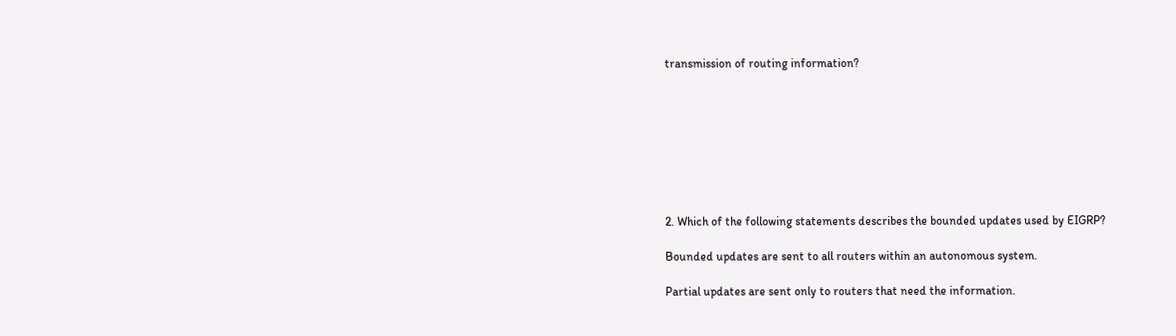transmission of routing information?








2. Which of the following statements describes the bounded updates used by EIGRP?

Bounded updates are sent to all routers within an autonomous system.

Partial updates are sent only to routers that need the information.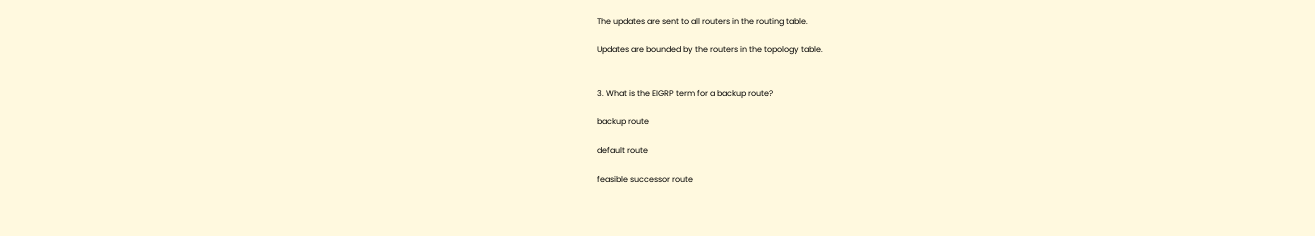The updates are sent to all routers in the routing table.

Updates are bounded by the routers in the topology table.


3. What is the EIGRP term for a backup route?

backup route

default route

feasible successor route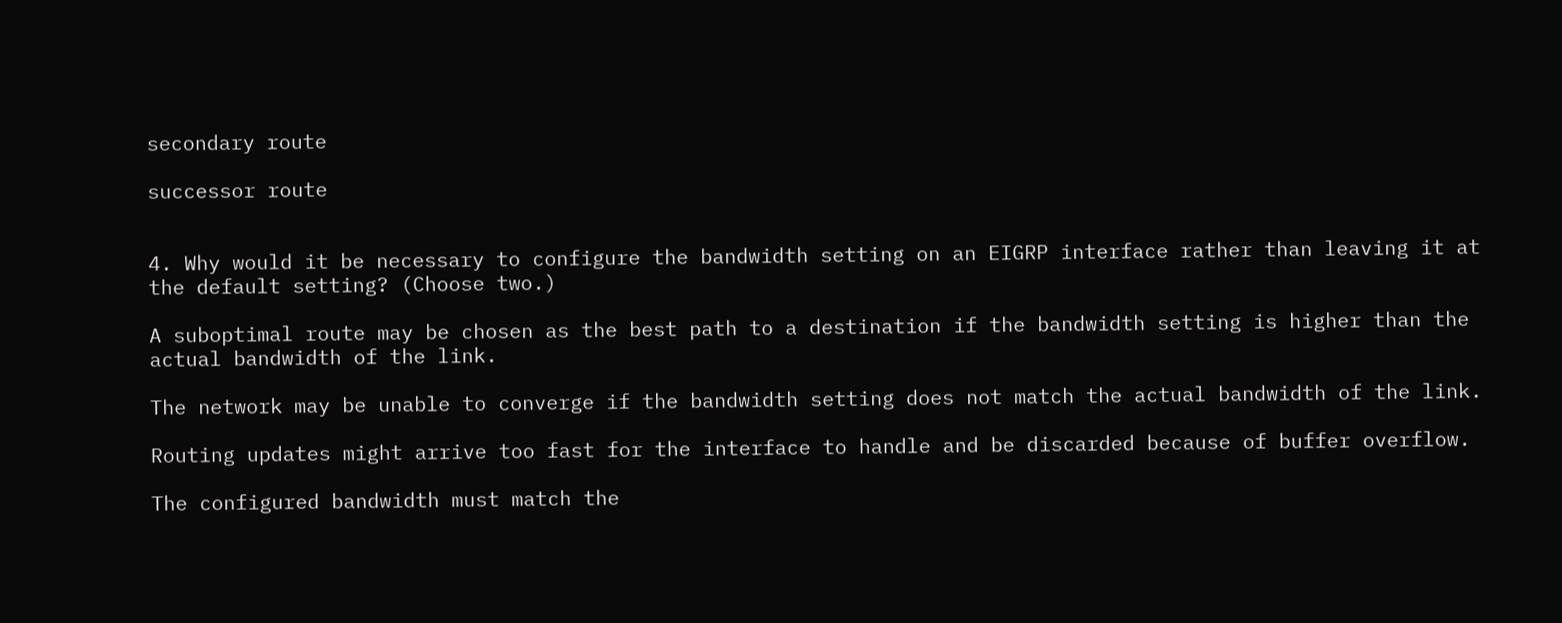secondary route

successor route


4. Why would it be necessary to configure the bandwidth setting on an EIGRP interface rather than leaving it at the default setting? (Choose two.)

A suboptimal route may be chosen as the best path to a destination if the bandwidth setting is higher than the actual bandwidth of the link.

The network may be unable to converge if the bandwidth setting does not match the actual bandwidth of the link.

Routing updates might arrive too fast for the interface to handle and be discarded because of buffer overflow.

The configured bandwidth must match the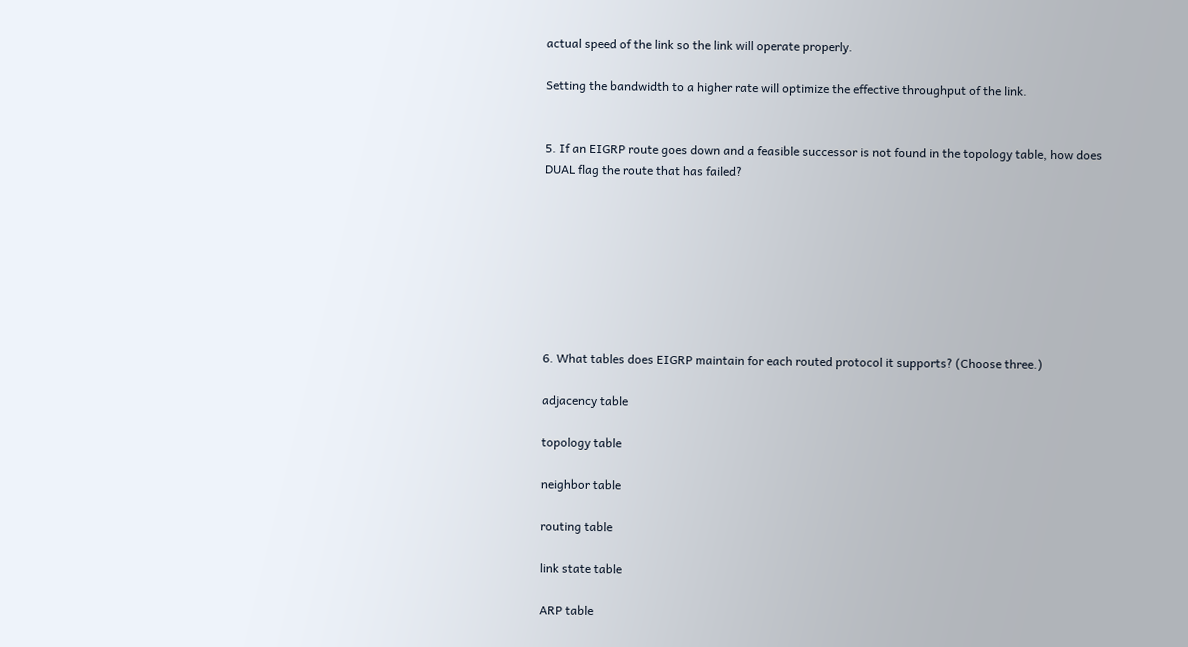actual speed of the link so the link will operate properly.

Setting the bandwidth to a higher rate will optimize the effective throughput of the link.


5. If an EIGRP route goes down and a feasible successor is not found in the topology table, how does DUAL flag the route that has failed?








6. What tables does EIGRP maintain for each routed protocol it supports? (Choose three.)

adjacency table

topology table

neighbor table

routing table

link state table

ARP table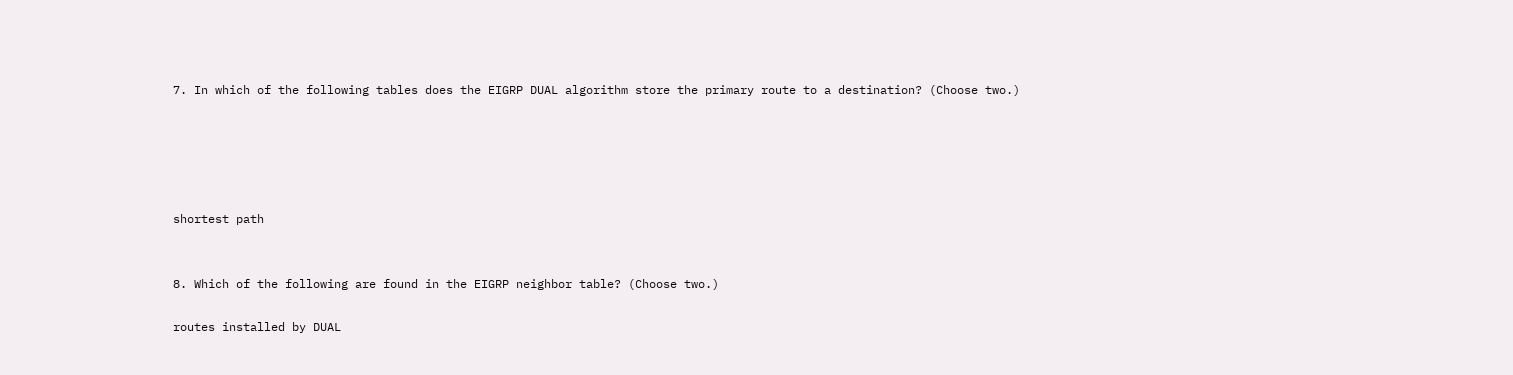7. In which of the following tables does the EIGRP DUAL algorithm store the primary route to a destination? (Choose two.)





shortest path


8. Which of the following are found in the EIGRP neighbor table? (Choose two.)

routes installed by DUAL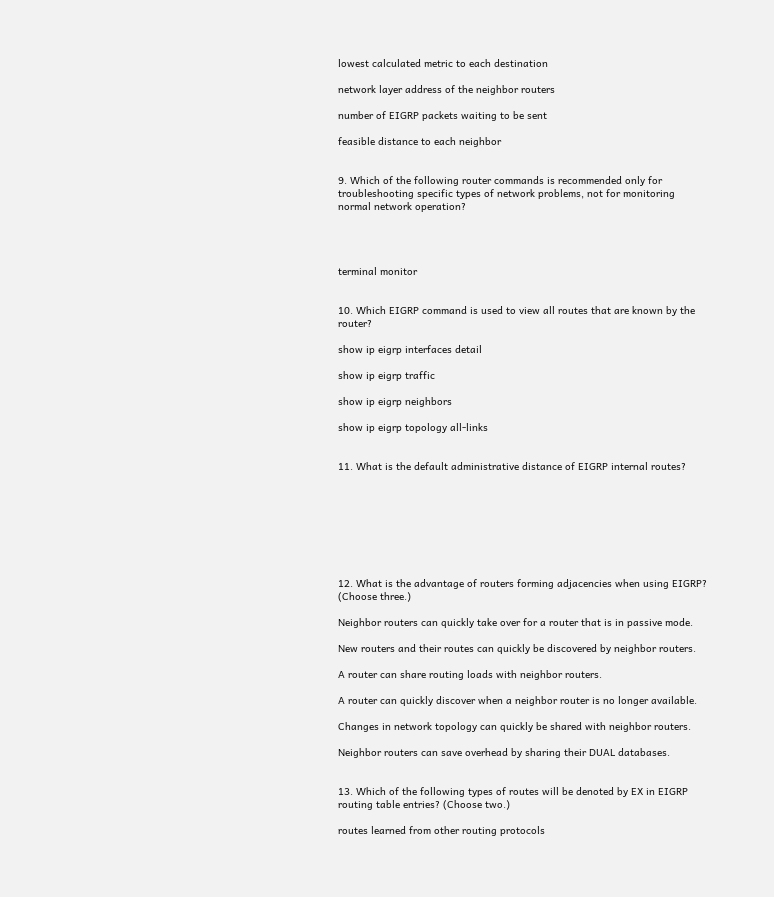lowest calculated metric to each destination

network layer address of the neighbor routers

number of EIGRP packets waiting to be sent

feasible distance to each neighbor


9. Which of the following router commands is recommended only for troubleshooting specific types of network problems, not for monitoring normal network operation?




terminal monitor


10. Which EIGRP command is used to view all routes that are known by the router?

show ip eigrp interfaces detail

show ip eigrp traffic

show ip eigrp neighbors

show ip eigrp topology all-links


11. What is the default administrative distance of EIGRP internal routes?








12. What is the advantage of routers forming adjacencies when using EIGRP? (Choose three.)

Neighbor routers can quickly take over for a router that is in passive mode.

New routers and their routes can quickly be discovered by neighbor routers.

A router can share routing loads with neighbor routers.

A router can quickly discover when a neighbor router is no longer available.

Changes in network topology can quickly be shared with neighbor routers.

Neighbor routers can save overhead by sharing their DUAL databases.


13. Which of the following types of routes will be denoted by EX in EIGRP routing table entries? (Choose two.)

routes learned from other routing protocols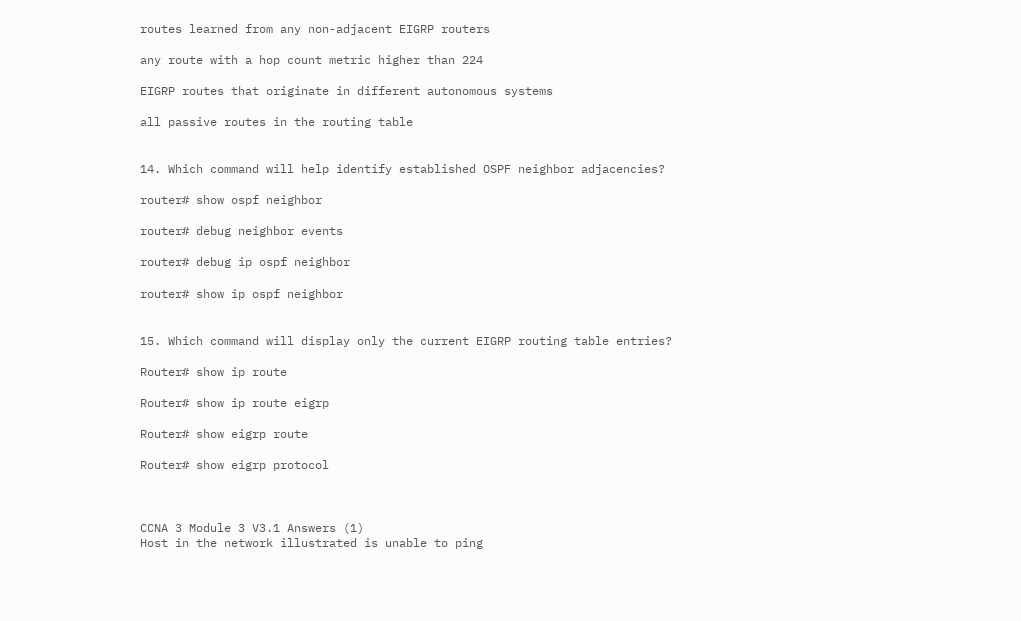routes learned from any non-adjacent EIGRP routers

any route with a hop count metric higher than 224

EIGRP routes that originate in different autonomous systems

all passive routes in the routing table


14. Which command will help identify established OSPF neighbor adjacencies?

router# show ospf neighbor

router# debug neighbor events

router# debug ip ospf neighbor

router# show ip ospf neighbor


15. Which command will display only the current EIGRP routing table entries?

Router# show ip route

Router# show ip route eigrp

Router# show eigrp route

Router# show eigrp protocol



CCNA 3 Module 3 V3.1 Answers (1)
Host in the network illustrated is unable to ping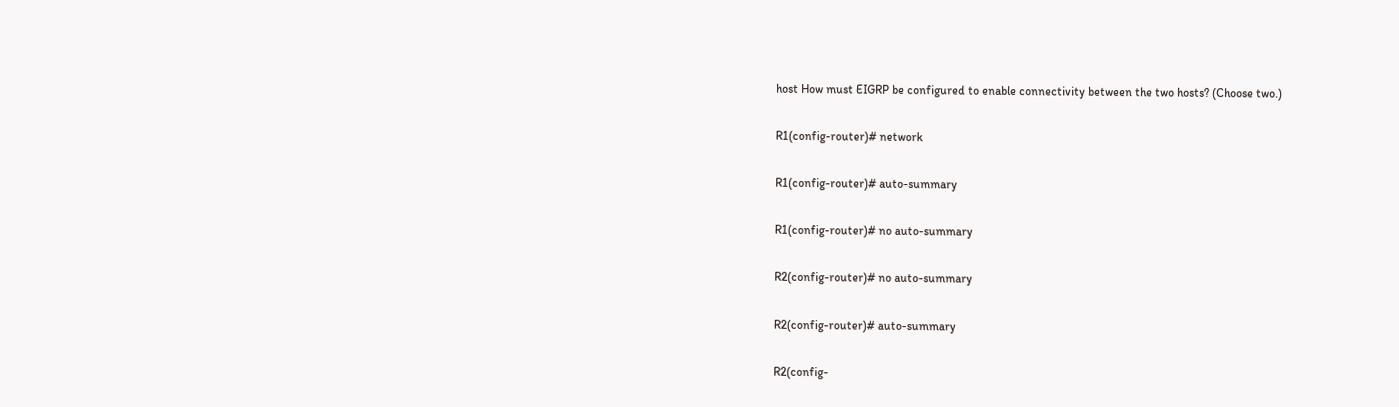host How must EIGRP be configured to enable connectivity between the two hosts? (Choose two.)

R1(config-router)# network

R1(config-router)# auto-summary

R1(config-router)# no auto-summary

R2(config-router)# no auto-summary

R2(config-router)# auto-summary

R2(config-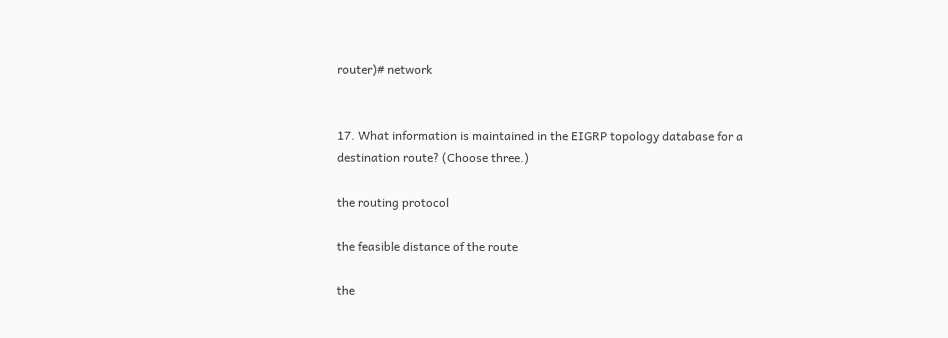router)# network


17. What information is maintained in the EIGRP topology database for a destination route? (Choose three.)

the routing protocol

the feasible distance of the route

the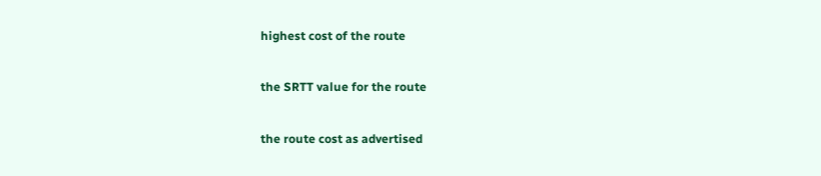highest cost of the route

the SRTT value for the route

the route cost as advertised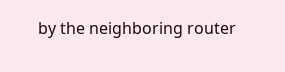by the neighboring router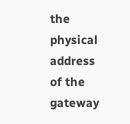the physical address of the gateway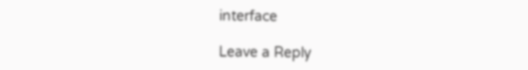interface

Leave a Reply